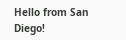Hello from San Diego!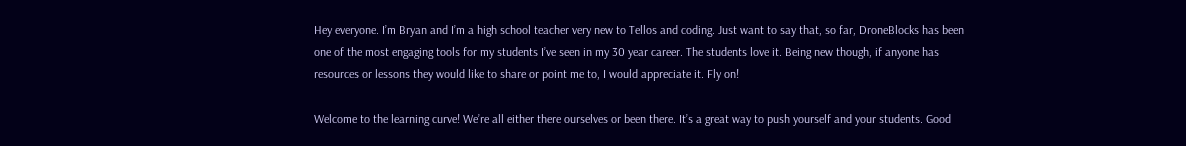Hey everyone. I’m Bryan and I’m a high school teacher very new to Tellos and coding. Just want to say that, so far, DroneBlocks has been one of the most engaging tools for my students I’ve seen in my 30 year career. The students love it. Being new though, if anyone has resources or lessons they would like to share or point me to, I would appreciate it. Fly on!

Welcome to the learning curve! We’re all either there ourselves or been there. It’s a great way to push yourself and your students. Good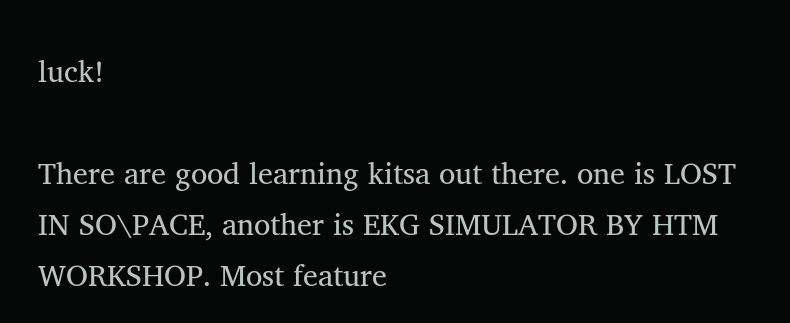luck!

There are good learning kitsa out there. one is LOST IN SO\PACE, another is EKG SIMULATOR BY HTM WORKSHOP. Most feature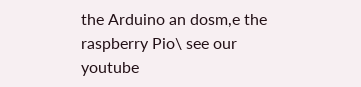the Arduino an dosm,e the raspberry Pio\ see our youtube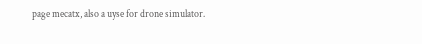page mecatx, also a uyse for drone simulator.